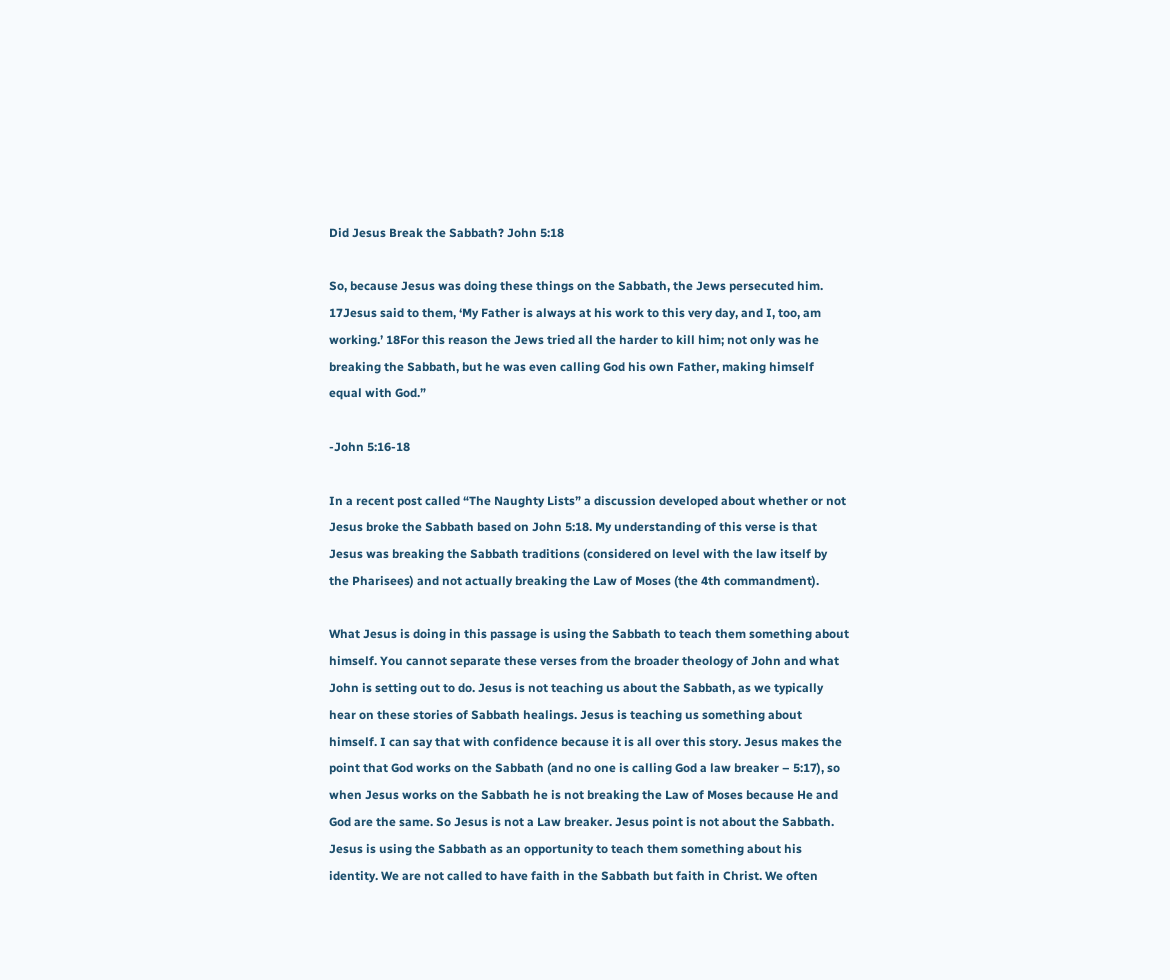Did Jesus Break the Sabbath? John 5:18

So, because Jesus was doing these things on the Sabbath, the Jews persecuted him. 17Jesus said to them, ‘My Father is always at his work to this very day, and I, too, am working.’ 18For this reason the Jews tried all the harder to kill him; not only was he breaking the Sabbath, but he was even calling God his own Father, making himself equal with God.”

-John 5:16-18

In a recent post called “The Naughty Lists” a discussion developed about whether or not Jesus broke the Sabbath based on John 5:18. My understanding of this verse is that Jesus was breaking the Sabbath traditions (considered on level with the law itself by the Pharisees) and not actually breaking the Law of Moses (the 4th commandment).

What Jesus is doing in this passage is using the Sabbath to teach them something about himself. You cannot separate these verses from the broader theology of John and what John is setting out to do. Jesus is not teaching us about the Sabbath, as we typically hear on these stories of Sabbath healings. Jesus is teaching us something about himself. I can say that with confidence because it is all over this story. Jesus makes the point that God works on the Sabbath (and no one is calling God a law breaker – 5:17), so when Jesus works on the Sabbath he is not breaking the Law of Moses because He and God are the same. So Jesus is not a Law breaker. Jesus point is not about the Sabbath. Jesus is using the Sabbath as an opportunity to teach them something about his identity. We are not called to have faith in the Sabbath but faith in Christ. We often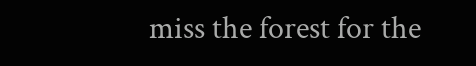miss the forest for the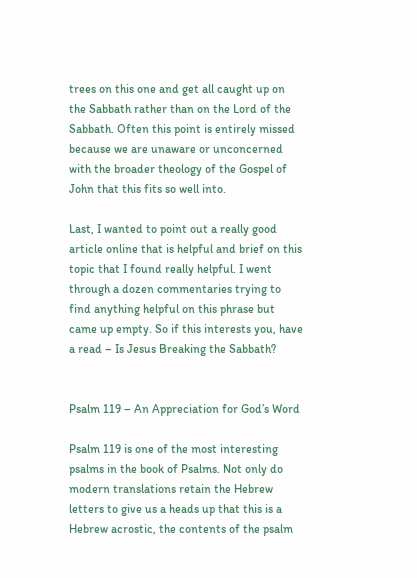trees on this one and get all caught up on the Sabbath rather than on the Lord of the Sabbath. Often this point is entirely missed because we are unaware or unconcerned with the broader theology of the Gospel of John that this fits so well into.

Last, I wanted to point out a really good article online that is helpful and brief on this topic that I found really helpful. I went through a dozen commentaries trying to find anything helpful on this phrase but came up empty. So if this interests you, have a read – Is Jesus Breaking the Sabbath?


Psalm 119 – An Appreciation for God’s Word

Psalm 119 is one of the most interesting psalms in the book of Psalms. Not only do modern translations retain the Hebrew letters to give us a heads up that this is a Hebrew acrostic, the contents of the psalm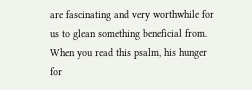are fascinating and very worthwhile for us to glean something beneficial from. When you read this psalm, his hunger for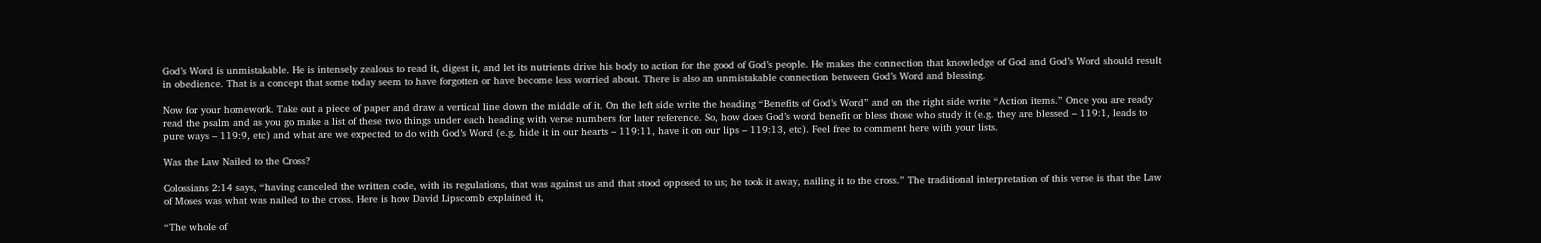God’s Word is unmistakable. He is intensely zealous to read it, digest it, and let its nutrients drive his body to action for the good of God’s people. He makes the connection that knowledge of God and God’s Word should result in obedience. That is a concept that some today seem to have forgotten or have become less worried about. There is also an unmistakable connection between God’s Word and blessing.

Now for your homework. Take out a piece of paper and draw a vertical line down the middle of it. On the left side write the heading “Benefits of God’s Word” and on the right side write “Action items.” Once you are ready read the psalm and as you go make a list of these two things under each heading with verse numbers for later reference. So, how does God’s word benefit or bless those who study it (e.g. they are blessed – 119:1, leads to pure ways – 119:9, etc) and what are we expected to do with God’s Word (e.g. hide it in our hearts – 119:11, have it on our lips – 119:13, etc). Feel free to comment here with your lists.

Was the Law Nailed to the Cross?

Colossians 2:14 says, “having canceled the written code, with its regulations, that was against us and that stood opposed to us; he took it away, nailing it to the cross.” The traditional interpretation of this verse is that the Law of Moses was what was nailed to the cross. Here is how David Lipscomb explained it,

“The whole of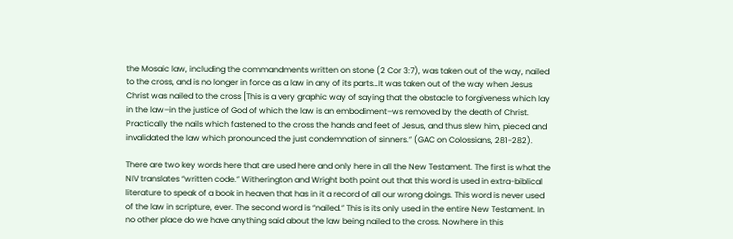the Mosaic law, including the commandments written on stone (2 Cor 3:7), was taken out of the way, nailed to the cross, and is no longer in force as a law in any of its parts…It was taken out of the way when Jesus Christ was nailed to the cross [This is a very graphic way of saying that the obstacle to forgiveness which lay in the law–in the justice of God of which the law is an embodiment–ws removed by the death of Christ. Practically the nails which fastened to the cross the hands and feet of Jesus, and thus slew him, pieced and invalidated the law which pronounced the just condemnation of sinners.” (GAC on Colossians, 281-282).

There are two key words here that are used here and only here in all the New Testament. The first is what the NIV translates “written code.” Witherington and Wright both point out that this word is used in extra-biblical literature to speak of a book in heaven that has in it a record of all our wrong doings. This word is never used of the law in scripture, ever. The second word is “nailed.” This is its only used in the entire New Testament. In no other place do we have anything said about the law being nailed to the cross. Nowhere in this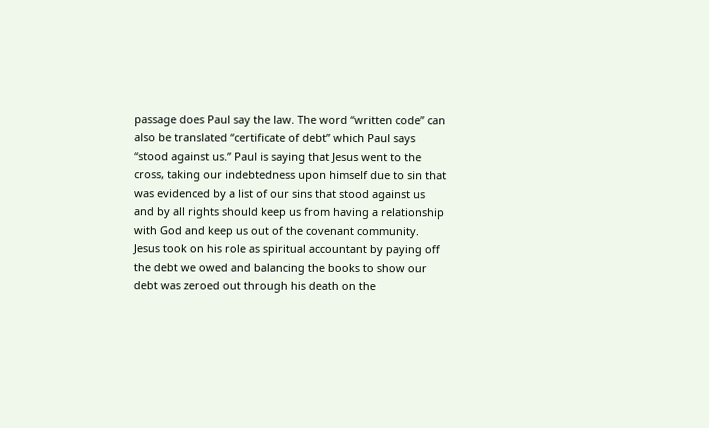passage does Paul say the law. The word “written code” can also be translated “certificate of debt” which Paul says “stood against us.” Paul is saying that Jesus went to the cross, taking our indebtedness upon himself due to sin that was evidenced by a list of our sins that stood against us and by all rights should keep us from having a relationship with God and keep us out of the covenant community. Jesus took on his role as spiritual accountant by paying off the debt we owed and balancing the books to show our debt was zeroed out through his death on the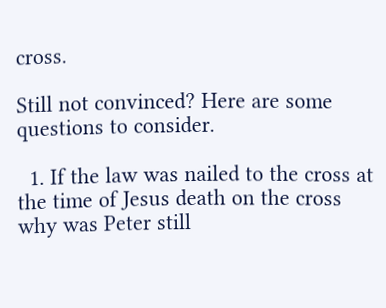cross.

Still not convinced? Here are some questions to consider.

  1. If the law was nailed to the cross at the time of Jesus death on the cross why was Peter still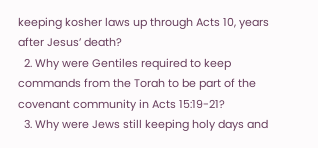keeping kosher laws up through Acts 10, years after Jesus’ death?
  2. Why were Gentiles required to keep commands from the Torah to be part of the covenant community in Acts 15:19-21?
  3. Why were Jews still keeping holy days and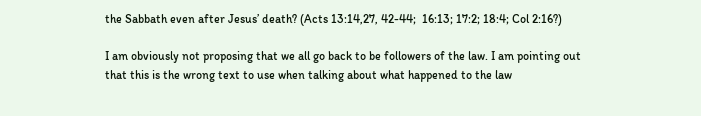the Sabbath even after Jesus’ death? (Acts 13:14,27, 42-44;  16:13; 17:2; 18:4; Col 2:16?)

I am obviously not proposing that we all go back to be followers of the law. I am pointing out that this is the wrong text to use when talking about what happened to the law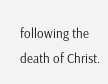following the death of Christ.